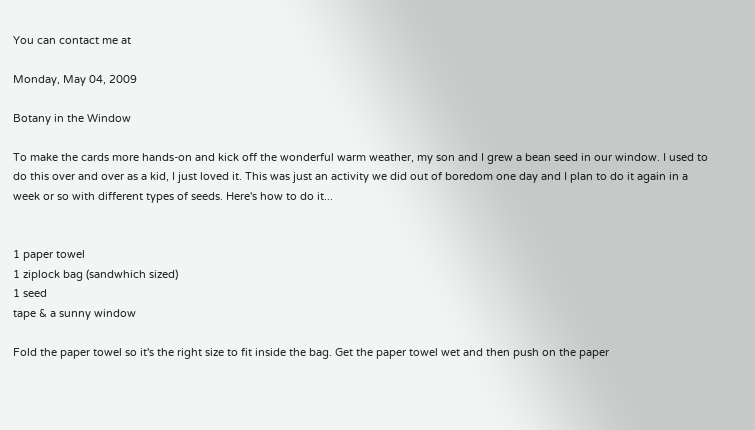You can contact me at

Monday, May 04, 2009

Botany in the Window

To make the cards more hands-on and kick off the wonderful warm weather, my son and I grew a bean seed in our window. I used to do this over and over as a kid, I just loved it. This was just an activity we did out of boredom one day and I plan to do it again in a week or so with different types of seeds. Here's how to do it...


1 paper towel
1 ziplock bag (sandwhich sized)
1 seed
tape & a sunny window

Fold the paper towel so it's the right size to fit inside the bag. Get the paper towel wet and then push on the paper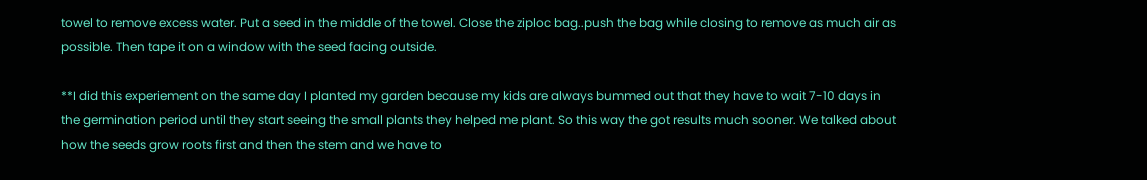towel to remove excess water. Put a seed in the middle of the towel. Close the ziploc bag..push the bag while closing to remove as much air as possible. Then tape it on a window with the seed facing outside.

**I did this experiement on the same day I planted my garden because my kids are always bummed out that they have to wait 7-10 days in the germination period until they start seeing the small plants they helped me plant. So this way the got results much sooner. We talked about how the seeds grow roots first and then the stem and we have to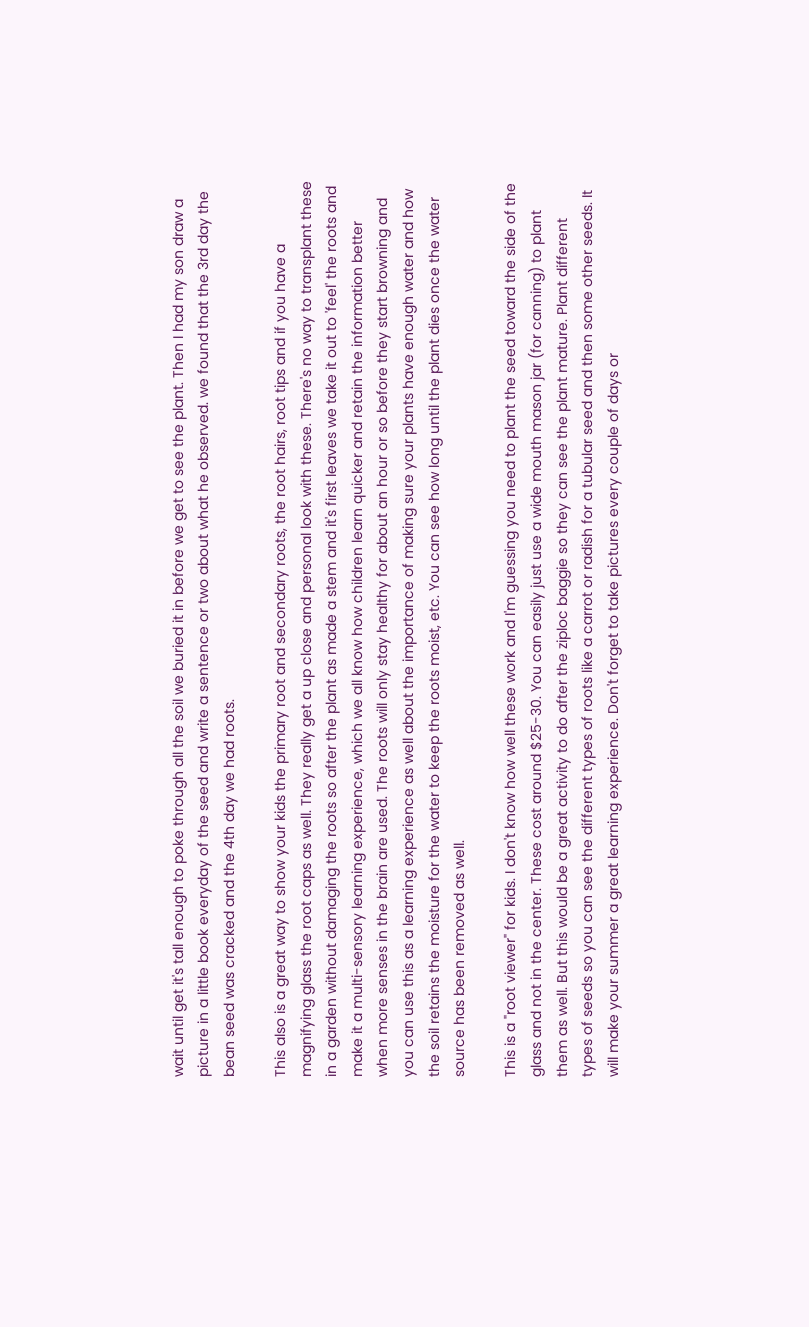wait until get it's tall enough to poke through all the soil we buried it in before we get to see the plant. Then I had my son draw a picture in a little book everyday of the seed and write a sentence or two about what he observed. we found that the 3rd day the bean seed was cracked and the 4th day we had roots.

This also is a great way to show your kids the primary root and secondary roots, the root hairs, root tips and if you have a magnifying glass the root caps as well. They really get a up close and personal look with these. There's no way to transplant these in a garden without damaging the roots so after the plant as made a stem and it's first leaves we take it out to 'feel' the roots and make it a multi-sensory learning experience, which we all know how children learn quicker and retain the information better when more senses in the brain are used. The roots will only stay healthy for about an hour or so before they start browning and you can use this as a learning experience as well about the importance of making sure your plants have enough water and how the soil retains the moisture for the water to keep the roots moist, etc. You can see how long until the plant dies once the water source has been removed as well.

This is a "root viewer" for kids. I don't know how well these work and I'm guessing you need to plant the seed toward the side of the glass and not in the center. These cost around $25-30. You can easily just use a wide mouth mason jar (for canning) to plant them as well. But this would be a great activity to do after the ziploc baggie so they can see the plant mature. Plant different types of seeds so you can see the different types of roots like a carrot or radish for a tubular seed and then some other seeds. It will make your summer a great learning experience. Don't forget to take pictures every couple of days or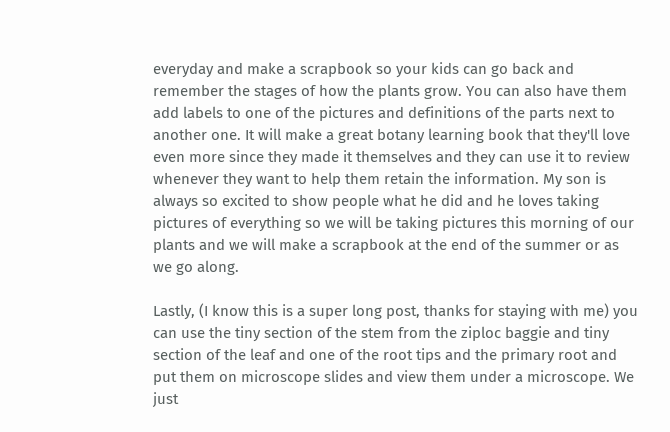everyday and make a scrapbook so your kids can go back and remember the stages of how the plants grow. You can also have them add labels to one of the pictures and definitions of the parts next to another one. It will make a great botany learning book that they'll love even more since they made it themselves and they can use it to review whenever they want to help them retain the information. My son is always so excited to show people what he did and he loves taking pictures of everything so we will be taking pictures this morning of our plants and we will make a scrapbook at the end of the summer or as we go along.

Lastly, (I know this is a super long post, thanks for staying with me) you can use the tiny section of the stem from the ziploc baggie and tiny section of the leaf and one of the root tips and the primary root and put them on microscope slides and view them under a microscope. We just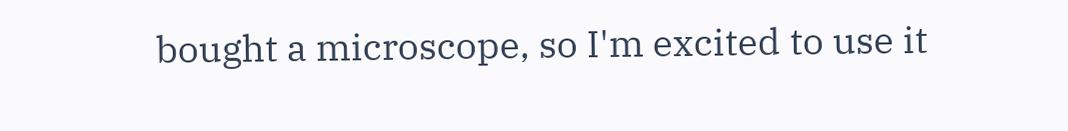bought a microscope, so I'm excited to use it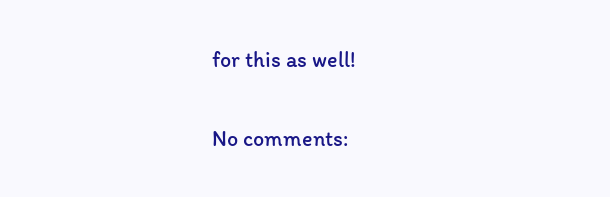for this as well!

No comments: